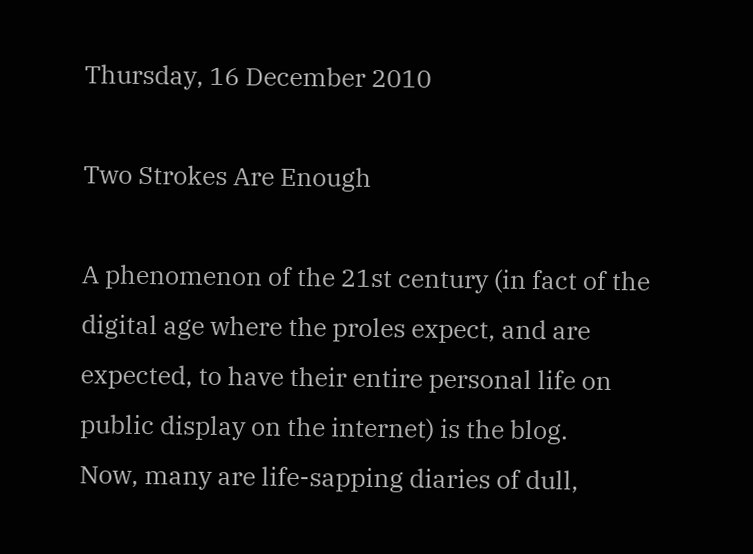Thursday, 16 December 2010

Two Strokes Are Enough

A phenomenon of the 21st century (in fact of the digital age where the proles expect, and are expected, to have their entire personal life on public display on the internet) is the blog.
Now, many are life-sapping diaries of dull,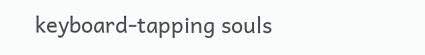keyboard-tapping souls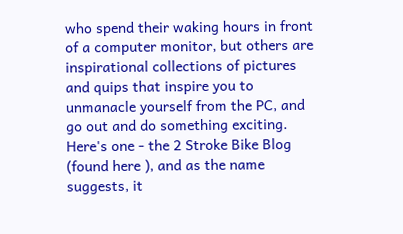who spend their waking hours in front of a computer monitor, but others are inspirational collections of pictures and quips that inspire you to unmanacle yourself from the PC, and go out and do something exciting.
Here's one - the 2 Stroke Bike Blog (found here ), and as the name suggests, it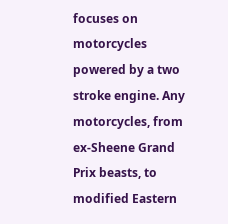focuses on motorcycles powered by a two stroke engine. Any motorcycles, from ex-Sheene Grand Prix beasts, to modified Eastern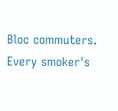Bloc commuters. Every smoker's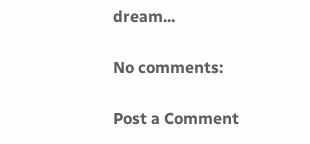dream...

No comments:

Post a Comment